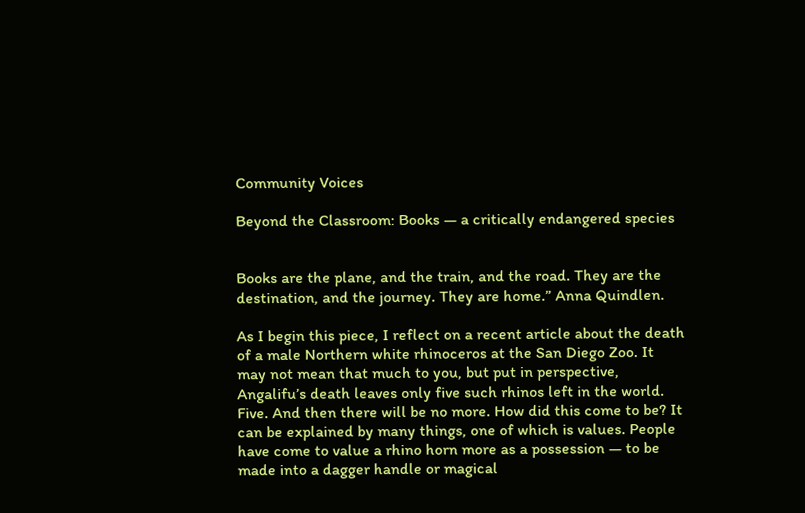Community Voices

Beyond the Classroom: Books — a critically endangered species


Books are the plane, and the train, and the road. They are the destination, and the journey. They are home.” Anna Quindlen.

As I begin this piece, I reflect on a recent article about the death of a male Northern white rhinoceros at the San Diego Zoo. It may not mean that much to you, but put in perspective, Angalifu’s death leaves only five such rhinos left in the world. Five. And then there will be no more. How did this come to be? It can be explained by many things, one of which is values. People have come to value a rhino horn more as a possession — to be made into a dagger handle or magical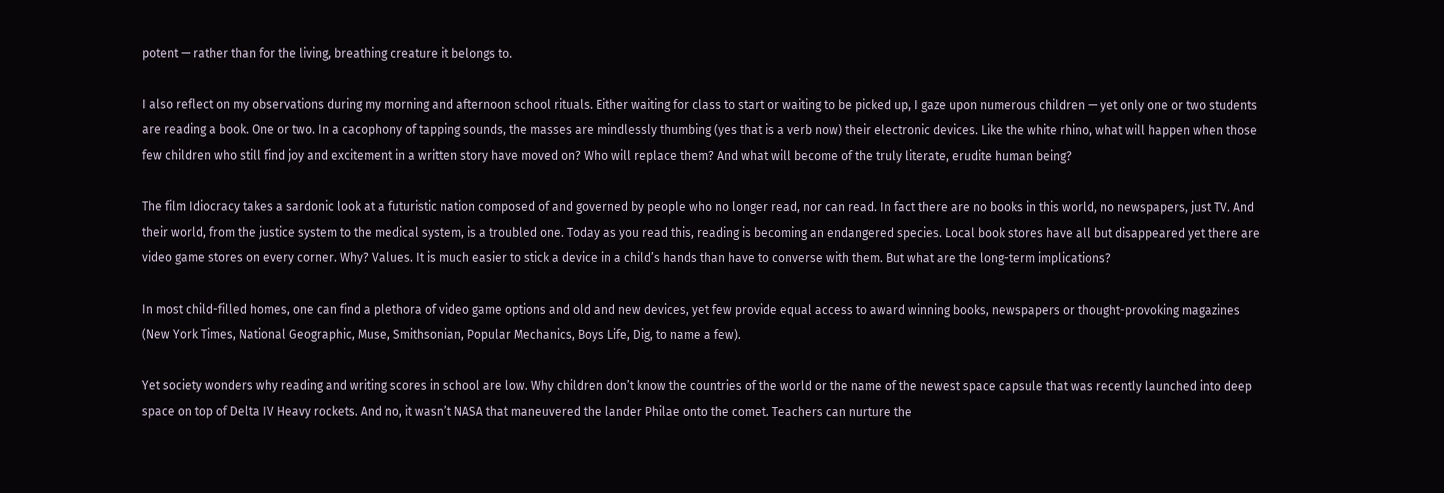potent — rather than for the living, breathing creature it belongs to.

I also reflect on my observations during my morning and afternoon school rituals. Either waiting for class to start or waiting to be picked up, I gaze upon numerous children — yet only one or two students are reading a book. One or two. In a cacophony of tapping sounds, the masses are mindlessly thumbing (yes that is a verb now) their electronic devices. Like the white rhino, what will happen when those few children who still find joy and excitement in a written story have moved on? Who will replace them? And what will become of the truly literate, erudite human being?

The film Idiocracy takes a sardonic look at a futuristic nation composed of and governed by people who no longer read, nor can read. In fact there are no books in this world, no newspapers, just TV. And their world, from the justice system to the medical system, is a troubled one. Today as you read this, reading is becoming an endangered species. Local book stores have all but disappeared yet there are video game stores on every corner. Why? Values. It is much easier to stick a device in a child’s hands than have to converse with them. But what are the long-term implications?

In most child-filled homes, one can find a plethora of video game options and old and new devices, yet few provide equal access to award winning books, newspapers or thought-provoking magazines (New York Times, National Geographic, Muse, Smithsonian, Popular Mechanics, Boys Life, Dig, to name a few).

Yet society wonders why reading and writing scores in school are low. Why children don’t know the countries of the world or the name of the newest space capsule that was recently launched into deep space on top of Delta IV Heavy rockets. And no, it wasn’t NASA that maneuvered the lander Philae onto the comet. Teachers can nurture the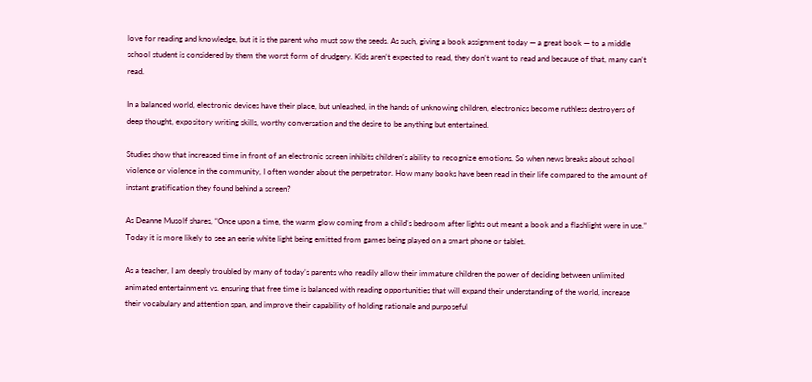love for reading and knowledge, but it is the parent who must sow the seeds. As such, giving a book assignment today — a great book — to a middle school student is considered by them the worst form of drudgery. Kids aren’t expected to read, they don’t want to read and because of that, many can’t read.

In a balanced world, electronic devices have their place, but unleashed, in the hands of unknowing children, electronics become ruthless destroyers of deep thought, expository writing skills, worthy conversation and the desire to be anything but entertained.

Studies show that increased time in front of an electronic screen inhibits children’s ability to recognize emotions. So when news breaks about school violence or violence in the community, I often wonder about the perpetrator. How many books have been read in their life compared to the amount of instant gratification they found behind a screen?

As Deanne Musolf shares, “Once upon a time, the warm glow coming from a child’s bedroom after lights out meant a book and a flashlight were in use.” Today it is more likely to see an eerie white light being emitted from games being played on a smart phone or tablet.

As a teacher, I am deeply troubled by many of today’s parents who readily allow their immature children the power of deciding between unlimited animated entertainment vs. ensuring that free time is balanced with reading opportunities that will expand their understanding of the world, increase their vocabulary and attention span, and improve their capability of holding rationale and purposeful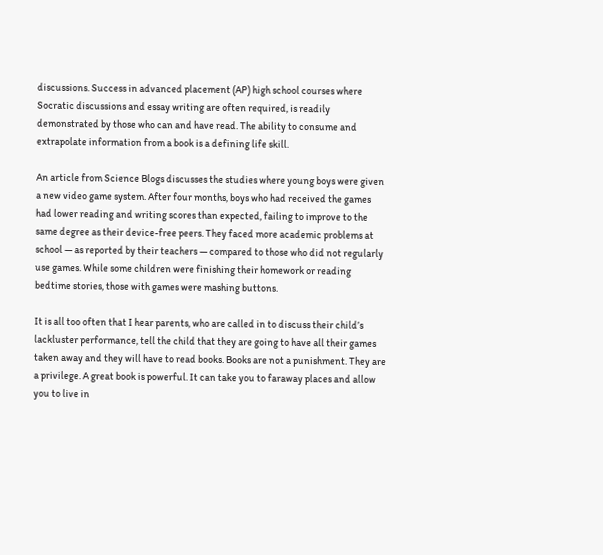discussions. Success in advanced placement (AP) high school courses where Socratic discussions and essay writing are often required, is readily demonstrated by those who can and have read. The ability to consume and extrapolate information from a book is a defining life skill.

An article from Science Blogs discusses the studies where young boys were given a new video game system. After four months, boys who had received the games had lower reading and writing scores than expected, failing to improve to the same degree as their device-free peers. They faced more academic problems at school — as reported by their teachers — compared to those who did not regularly use games. While some children were finishing their homework or reading bedtime stories, those with games were mashing buttons.

It is all too often that I hear parents, who are called in to discuss their child’s lackluster performance, tell the child that they are going to have all their games taken away and they will have to read books. Books are not a punishment. They are a privilege. A great book is powerful. It can take you to faraway places and allow you to live in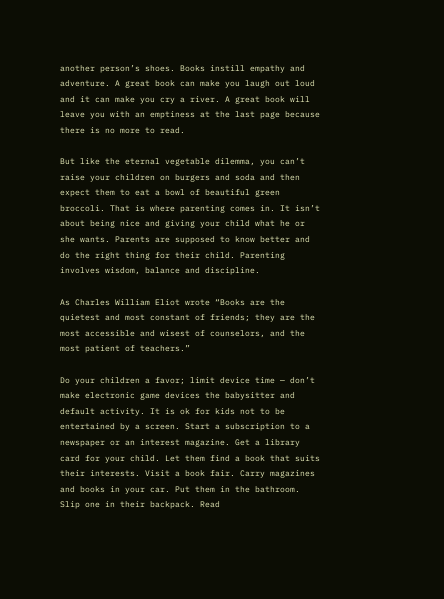another person’s shoes. Books instill empathy and adventure. A great book can make you laugh out loud and it can make you cry a river. A great book will leave you with an emptiness at the last page because there is no more to read.

But like the eternal vegetable dilemma, you can’t raise your children on burgers and soda and then expect them to eat a bowl of beautiful green broccoli. That is where parenting comes in. It isn’t about being nice and giving your child what he or she wants. Parents are supposed to know better and do the right thing for their child. Parenting involves wisdom, balance and discipline.

As Charles William Eliot wrote “Books are the quietest and most constant of friends; they are the most accessible and wisest of counselors, and the most patient of teachers.”

Do your children a favor; limit device time — don’t make electronic game devices the babysitter and default activity. It is ok for kids not to be entertained by a screen. Start a subscription to a newspaper or an interest magazine. Get a library card for your child. Let them find a book that suits their interests. Visit a book fair. Carry magazines and books in your car. Put them in the bathroom. Slip one in their backpack. Read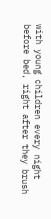with young children every night before bed, right after they brush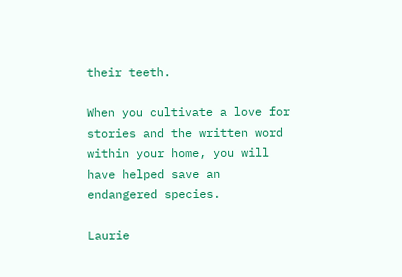their teeth.

When you cultivate a love for stories and the written word within your home, you will have helped save an endangered species.

Laurie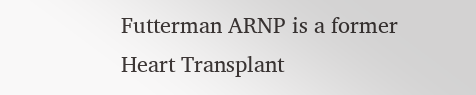Futterman ARNP is a former Heart Transplant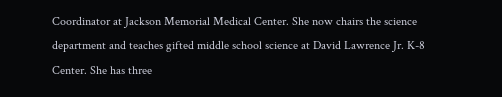Coordinator at Jackson Memorial Medical Center. She now chairs the science department and teaches gifted middle school science at David Lawrence Jr. K-8 Center. She has three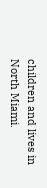children and lives in North Miami.